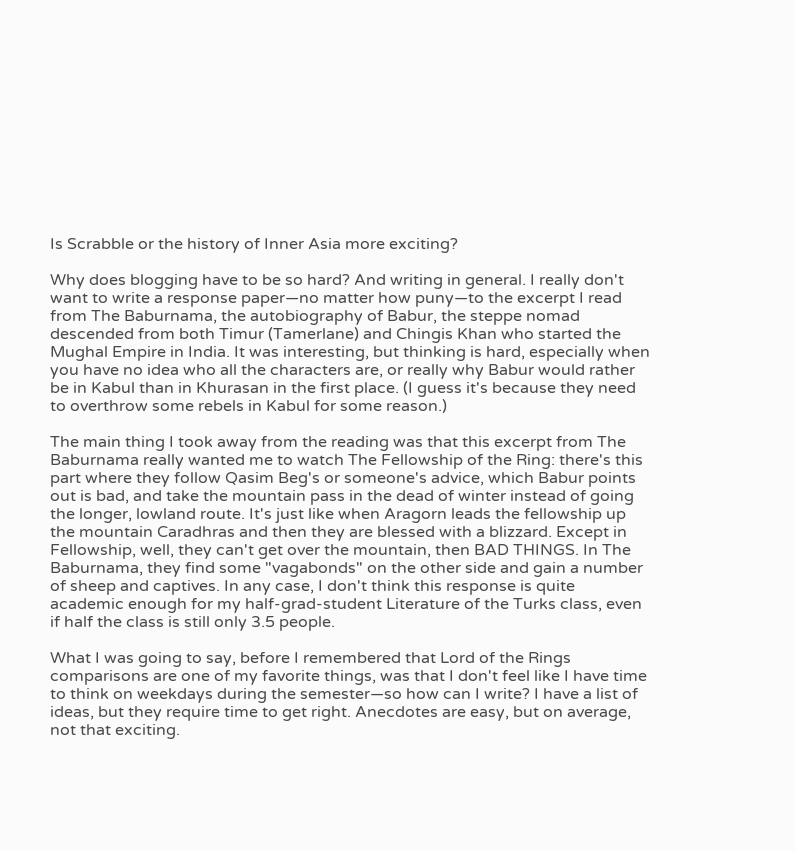Is Scrabble or the history of Inner Asia more exciting?

Why does blogging have to be so hard? And writing in general. I really don't want to write a response paper—no matter how puny—to the excerpt I read from The Baburnama, the autobiography of Babur, the steppe nomad descended from both Timur (Tamerlane) and Chingis Khan who started the Mughal Empire in India. It was interesting, but thinking is hard, especially when you have no idea who all the characters are, or really why Babur would rather be in Kabul than in Khurasan in the first place. (I guess it's because they need to overthrow some rebels in Kabul for some reason.)

The main thing I took away from the reading was that this excerpt from The Baburnama really wanted me to watch The Fellowship of the Ring: there's this part where they follow Qasim Beg's or someone's advice, which Babur points out is bad, and take the mountain pass in the dead of winter instead of going the longer, lowland route. It's just like when Aragorn leads the fellowship up the mountain Caradhras and then they are blessed with a blizzard. Except in Fellowship, well, they can't get over the mountain, then BAD THINGS. In The Baburnama, they find some "vagabonds" on the other side and gain a number of sheep and captives. In any case, I don't think this response is quite academic enough for my half-grad-student Literature of the Turks class, even if half the class is still only 3.5 people.

What I was going to say, before I remembered that Lord of the Rings comparisons are one of my favorite things, was that I don't feel like I have time to think on weekdays during the semester—so how can I write? I have a list of ideas, but they require time to get right. Anecdotes are easy, but on average, not that exciting.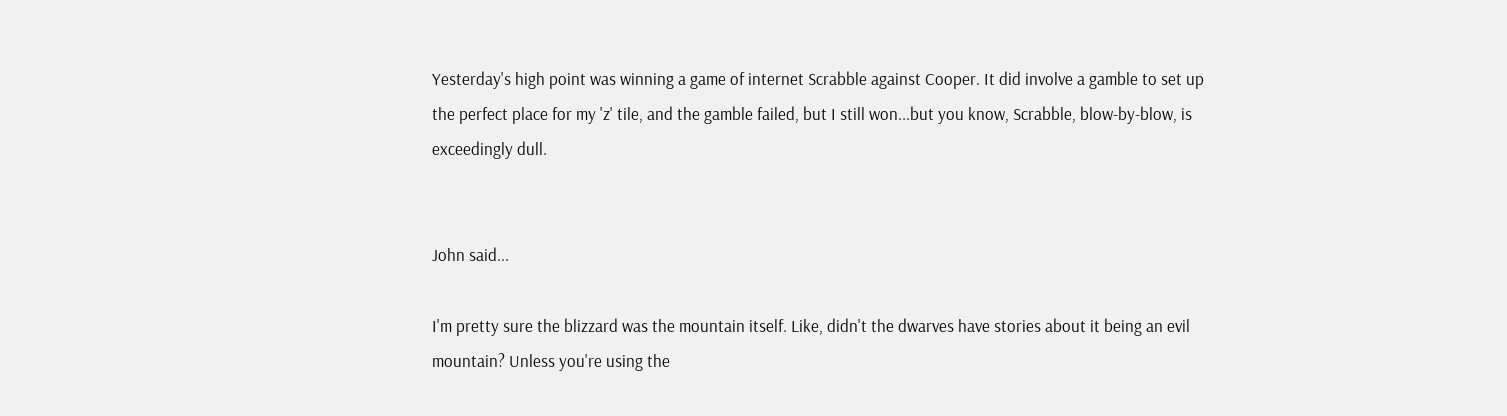Yesterday's high point was winning a game of internet Scrabble against Cooper. It did involve a gamble to set up the perfect place for my 'z' tile, and the gamble failed, but I still won...but you know, Scrabble, blow-by-blow, is exceedingly dull.


John said...

I'm pretty sure the blizzard was the mountain itself. Like, didn't the dwarves have stories about it being an evil mountain? Unless you're using the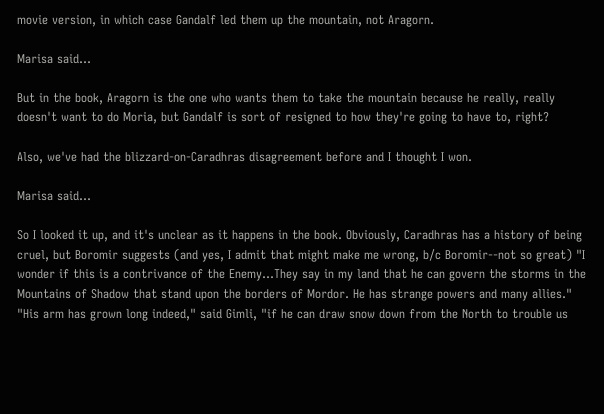movie version, in which case Gandalf led them up the mountain, not Aragorn.

Marisa said...

But in the book, Aragorn is the one who wants them to take the mountain because he really, really doesn't want to do Moria, but Gandalf is sort of resigned to how they're going to have to, right?

Also, we've had the blizzard-on-Caradhras disagreement before and I thought I won.

Marisa said...

So I looked it up, and it's unclear as it happens in the book. Obviously, Caradhras has a history of being cruel, but Boromir suggests (and yes, I admit that might make me wrong, b/c Boromir--not so great) "I wonder if this is a contrivance of the Enemy...They say in my land that he can govern the storms in the Mountains of Shadow that stand upon the borders of Mordor. He has strange powers and many allies."
"His arm has grown long indeed," said Gimli, "if he can draw snow down from the North to trouble us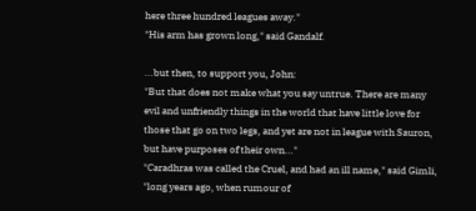here three hundred leagues away."
"His arm has grown long," said Gandalf.

...but then, to support you, John:
"But that does not make what you say untrue. There are many evil and unfriendly things in the world that have little love for those that go on two legs, and yet are not in league with Sauron, but have purposes of their own..."
"Caradhras was called the Cruel, and had an ill name," said Gimli, "long years ago, when rumour of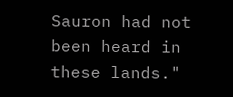Sauron had not been heard in these lands."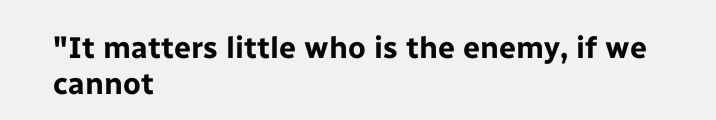"It matters little who is the enemy, if we cannot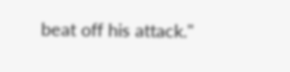beat off his attack."